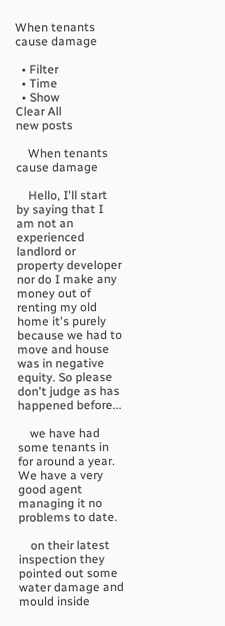When tenants cause damage

  • Filter
  • Time
  • Show
Clear All
new posts

    When tenants cause damage

    Hello, I'll start by saying that I am not an experienced landlord or property developer nor do I make any money out of renting my old home it's purely because we had to move and house was in negative equity. So please don't judge as has happened before...

    we have had some tenants in for around a year. We have a very good agent managing it no problems to date.

    on their latest inspection they pointed out some water damage and mould inside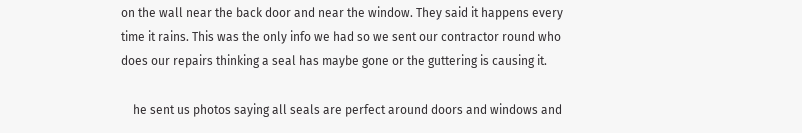on the wall near the back door and near the window. They said it happens every time it rains. This was the only info we had so we sent our contractor round who does our repairs thinking a seal has maybe gone or the guttering is causing it.

    he sent us photos saying all seals are perfect around doors and windows and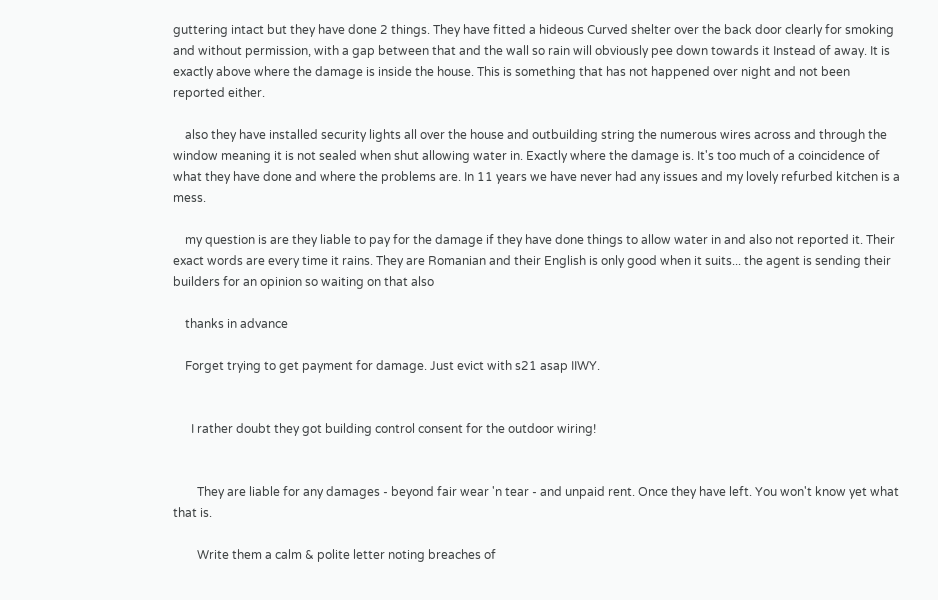guttering intact but they have done 2 things. They have fitted a hideous Curved shelter over the back door clearly for smoking and without permission, with a gap between that and the wall so rain will obviously pee down towards it Instead of away. It is exactly above where the damage is inside the house. This is something that has not happened over night and not been reported either.

    also they have installed security lights all over the house and outbuilding string the numerous wires across and through the window meaning it is not sealed when shut allowing water in. Exactly where the damage is. It's too much of a coincidence of what they have done and where the problems are. In 11 years we have never had any issues and my lovely refurbed kitchen is a mess.

    my question is are they liable to pay for the damage if they have done things to allow water in and also not reported it. Their exact words are every time it rains. They are Romanian and their English is only good when it suits... the agent is sending their builders for an opinion so waiting on that also

    thanks in advance

    Forget trying to get payment for damage. Just evict with s21 asap IIWY.


      I rather doubt they got building control consent for the outdoor wiring!


        They are liable for any damages - beyond fair wear 'n tear - and unpaid rent. Once they have left. You won't know yet what that is.

        Write them a calm & polite letter noting breaches of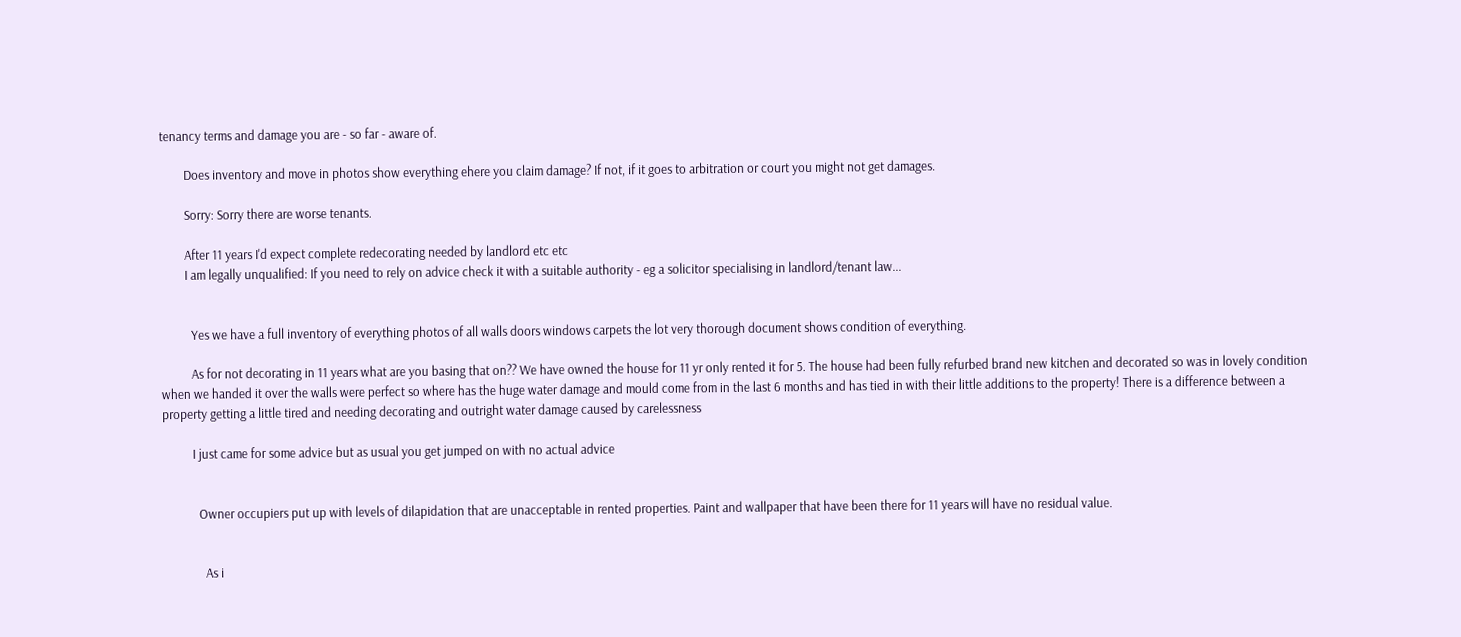tenancy terms and damage you are - so far - aware of.

        Does inventory and move in photos show everything ehere you claim damage? If not, if it goes to arbitration or court you might not get damages.

        Sorry: Sorry there are worse tenants.

        After 11 years I'd expect complete redecorating needed by landlord etc etc
        I am legally unqualified: If you need to rely on advice check it with a suitable authority - eg a solicitor specialising in landlord/tenant law...


          Yes we have a full inventory of everything photos of all walls doors windows carpets the lot very thorough document shows condition of everything.

          As for not decorating in 11 years what are you basing that on?? We have owned the house for 11 yr only rented it for 5. The house had been fully refurbed brand new kitchen and decorated so was in lovely condition when we handed it over the walls were perfect so where has the huge water damage and mould come from in the last 6 months and has tied in with their little additions to the property! There is a difference between a property getting a little tired and needing decorating and outright water damage caused by carelessness

          I just came for some advice but as usual you get jumped on with no actual advice


            Owner occupiers put up with levels of dilapidation that are unacceptable in rented properties. Paint and wallpaper that have been there for 11 years will have no residual value.


              As i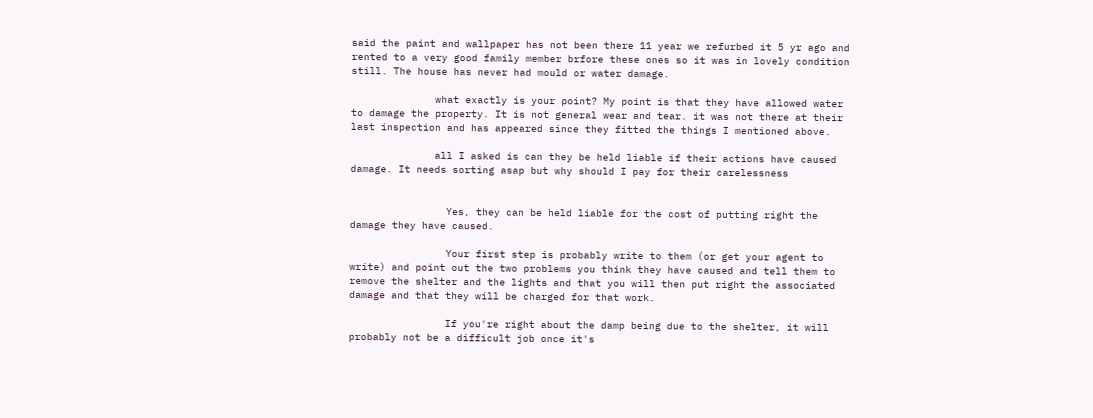said the paint and wallpaper has not been there 11 year we refurbed it 5 yr ago and rented to a very good family member brfore these ones so it was in lovely condition still. The house has never had mould or water damage.

              what exactly is your point? My point is that they have allowed water to damage the property. It is not general wear and tear. it was not there at their last inspection and has appeared since they fitted the things I mentioned above.

              all I asked is can they be held liable if their actions have caused damage. It needs sorting asap but why should I pay for their carelessness


                Yes, they can be held liable for the cost of putting right the damage they have caused.

                Your first step is probably write to them (or get your agent to write) and point out the two problems you think they have caused and tell them to remove the shelter and the lights and that you will then put right the associated damage and that they will be charged for that work.

                If you're right about the damp being due to the shelter, it will probably not be a difficult job once it's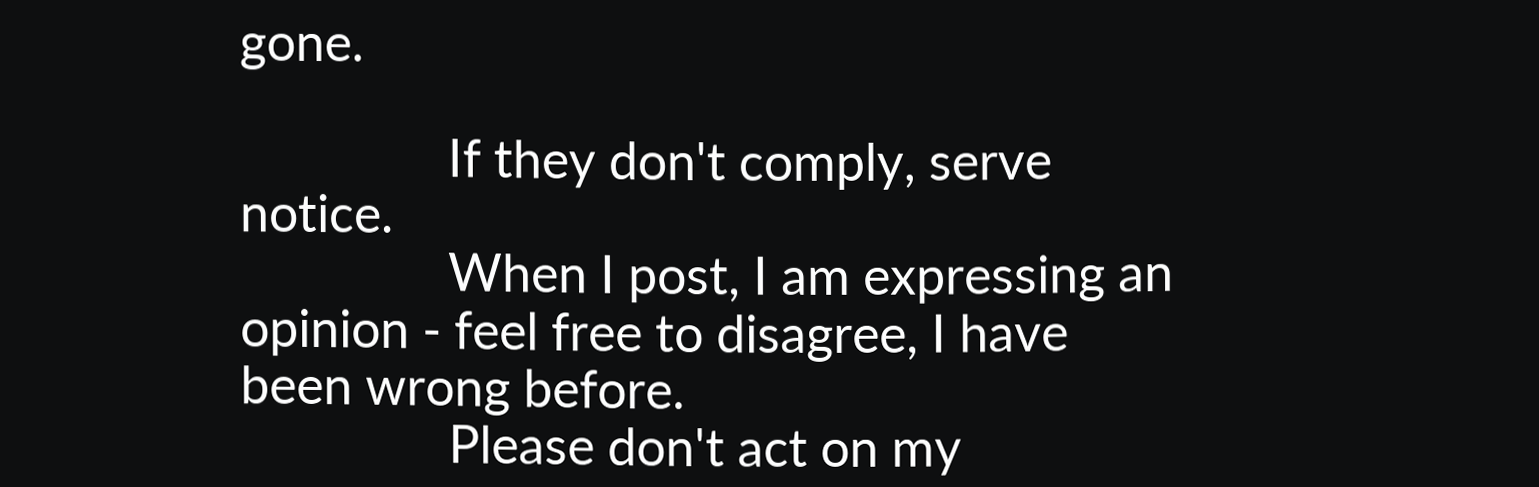gone.

                If they don't comply, serve notice.
                When I post, I am expressing an opinion - feel free to disagree, I have been wrong before.
                Please don't act on my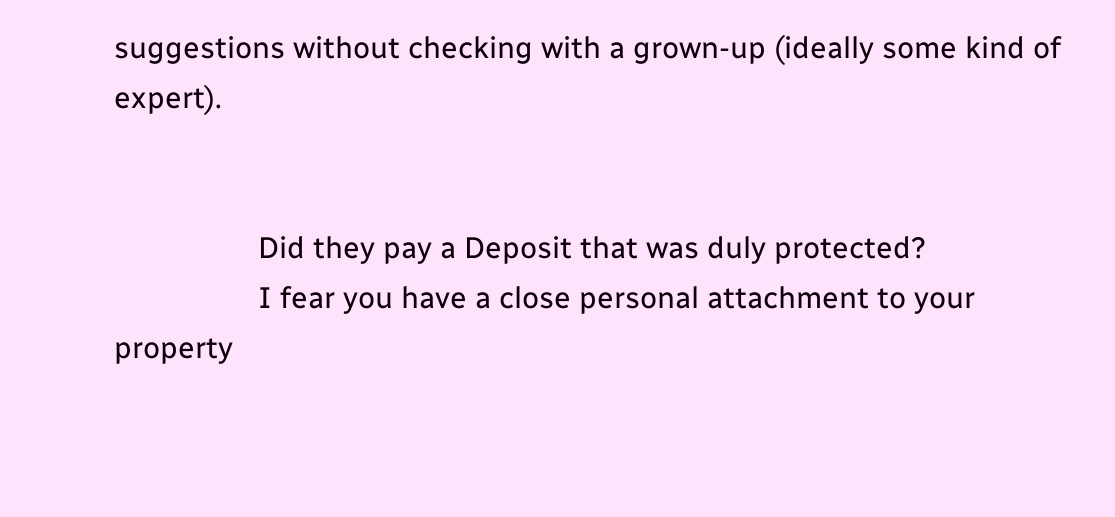suggestions without checking with a grown-up (ideally some kind of expert).


                  Did they pay a Deposit that was duly protected?
                  I fear you have a close personal attachment to your property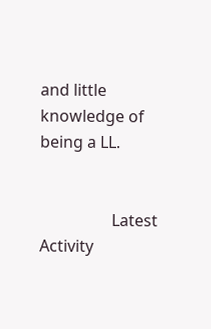and little knowledge of being a LL.


                  Latest Activity